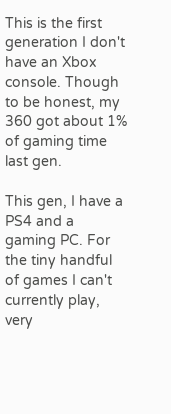This is the first generation I don't have an Xbox console. Though to be honest, my 360 got about 1% of gaming time last gen.

This gen, I have a PS4 and a gaming PC. For the tiny handful of games I can't currently play, very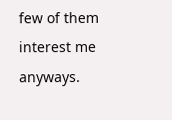few of them interest me anyways.